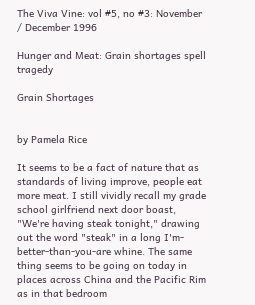The Viva Vine: vol #5, no #3: November / December 1996

Hunger and Meat: Grain shortages spell tragedy

Grain Shortages


by Pamela Rice

It seems to be a fact of nature that as standards of living improve, people eat more meat. I still vividly recall my grade school girlfriend next door boast, "We're having steak tonight," drawing out the word "steak" in a long I'm-better-than-you-are whine. The same thing seems to be going on today in places across China and the Pacific Rim as in that bedroom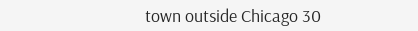town outside Chicago 30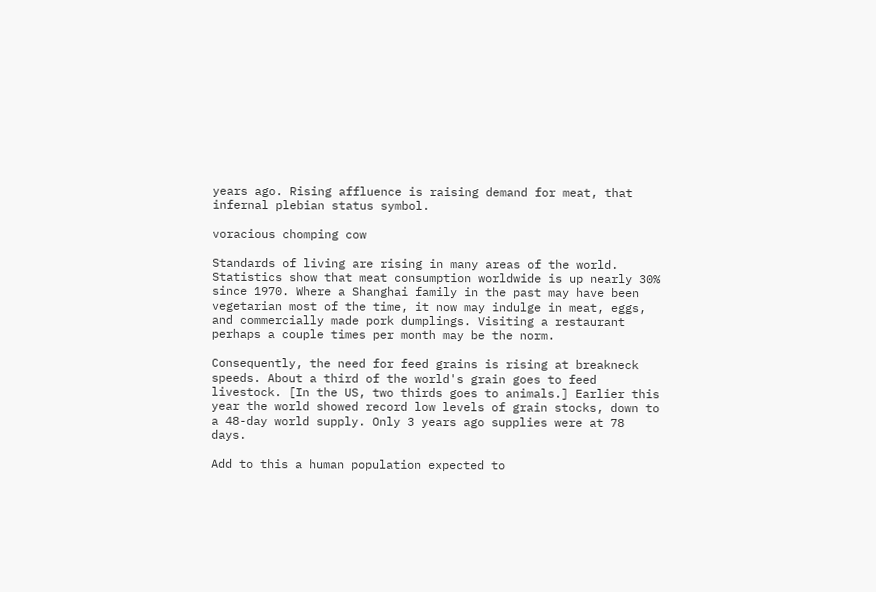years ago. Rising affluence is raising demand for meat, that infernal plebian status symbol.

voracious chomping cow

Standards of living are rising in many areas of the world. Statistics show that meat consumption worldwide is up nearly 30% since 1970. Where a Shanghai family in the past may have been vegetarian most of the time, it now may indulge in meat, eggs, and commercially made pork dumplings. Visiting a restaurant perhaps a couple times per month may be the norm.

Consequently, the need for feed grains is rising at breakneck speeds. About a third of the world's grain goes to feed livestock. [In the US, two thirds goes to animals.] Earlier this year the world showed record low levels of grain stocks, down to a 48-day world supply. Only 3 years ago supplies were at 78 days.

Add to this a human population expected to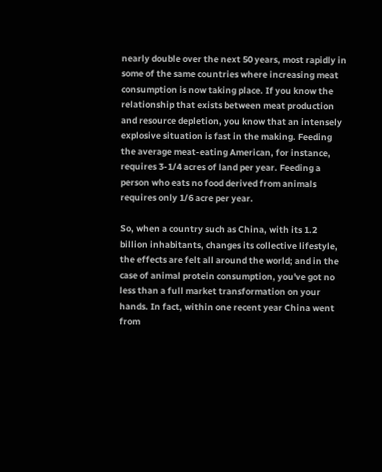nearly double over the next 50 years, most rapidly in some of the same countries where increasing meat consumption is now taking place. If you know the relationship that exists between meat production and resource depletion, you know that an intensely explosive situation is fast in the making. Feeding the average meat-eating American, for instance, requires 3-1/4 acres of land per year. Feeding a person who eats no food derived from animals requires only 1/6 acre per year.

So, when a country such as China, with its 1.2 billion inhabitants, changes its collective lifestyle, the effects are felt all around the world; and in the case of animal protein consumption, you've got no less than a full market transformation on your hands. In fact, within one recent year China went from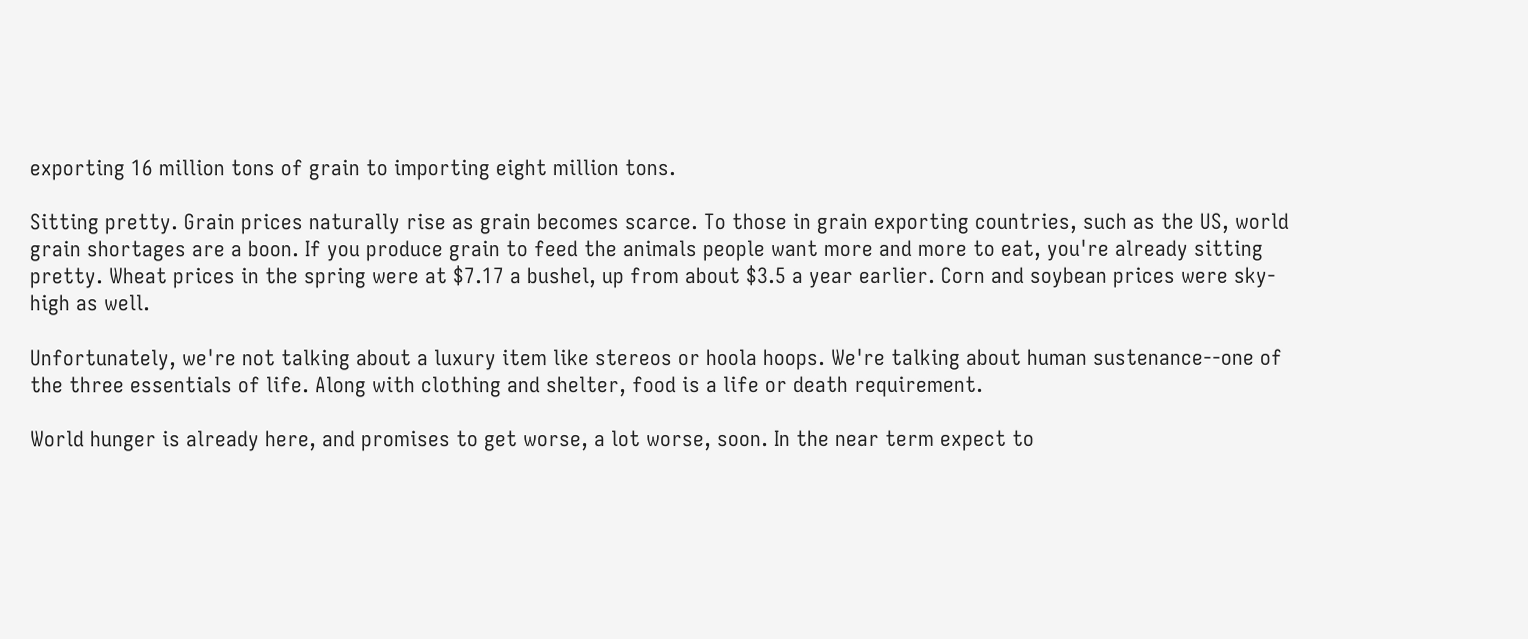exporting 16 million tons of grain to importing eight million tons.

Sitting pretty. Grain prices naturally rise as grain becomes scarce. To those in grain exporting countries, such as the US, world grain shortages are a boon. If you produce grain to feed the animals people want more and more to eat, you're already sitting pretty. Wheat prices in the spring were at $7.17 a bushel, up from about $3.5 a year earlier. Corn and soybean prices were sky-high as well.

Unfortunately, we're not talking about a luxury item like stereos or hoola hoops. We're talking about human sustenance--one of the three essentials of life. Along with clothing and shelter, food is a life or death requirement.

World hunger is already here, and promises to get worse, a lot worse, soon. In the near term expect to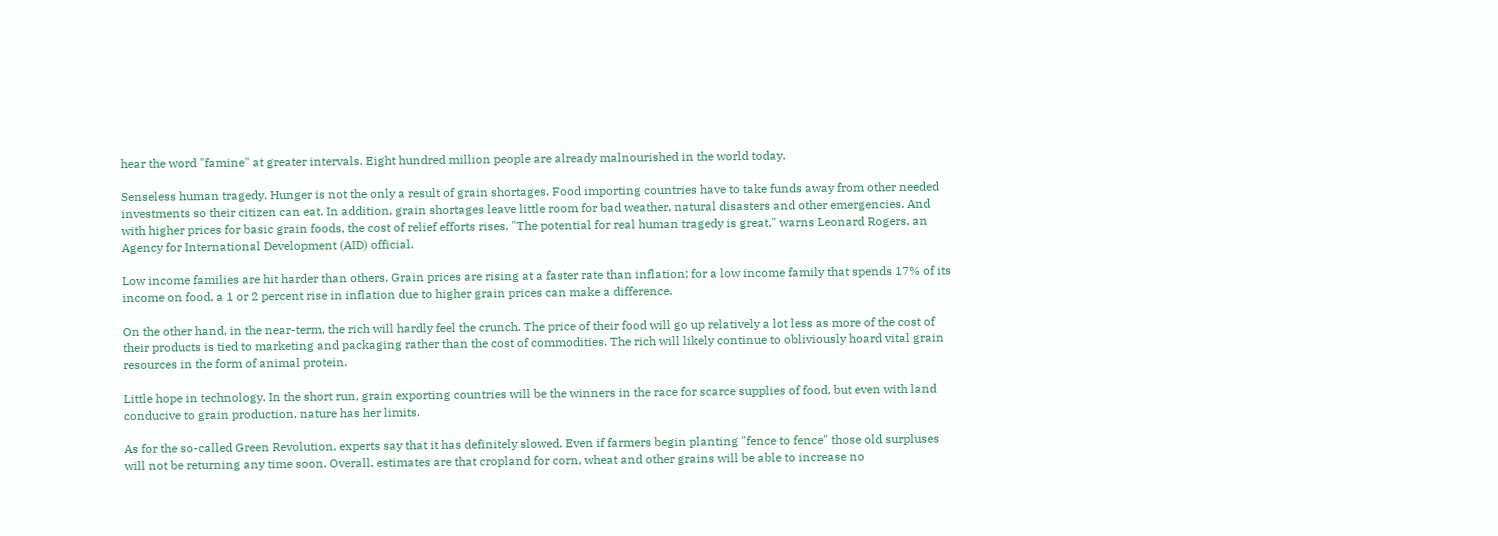hear the word "famine" at greater intervals. Eight hundred million people are already malnourished in the world today.

Senseless human tragedy. Hunger is not the only a result of grain shortages. Food importing countries have to take funds away from other needed investments so their citizen can eat. In addition, grain shortages leave little room for bad weather, natural disasters and other emergencies. And with higher prices for basic grain foods, the cost of relief efforts rises. "The potential for real human tragedy is great," warns Leonard Rogers, an Agency for International Development (AID) official.

Low income families are hit harder than others. Grain prices are rising at a faster rate than inflation; for a low income family that spends 17% of its income on food, a 1 or 2 percent rise in inflation due to higher grain prices can make a difference.

On the other hand, in the near-term, the rich will hardly feel the crunch. The price of their food will go up relatively a lot less as more of the cost of their products is tied to marketing and packaging rather than the cost of commodities. The rich will likely continue to obliviously hoard vital grain resources in the form of animal protein.

Little hope in technology. In the short run, grain exporting countries will be the winners in the race for scarce supplies of food, but even with land conducive to grain production, nature has her limits.

As for the so-called Green Revolution, experts say that it has definitely slowed. Even if farmers begin planting "fence to fence" those old surpluses will not be returning any time soon. Overall, estimates are that cropland for corn, wheat and other grains will be able to increase no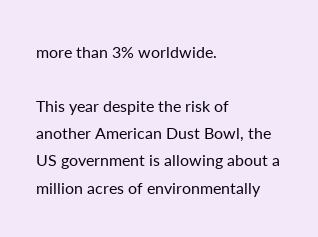more than 3% worldwide.

This year despite the risk of another American Dust Bowl, the US government is allowing about a million acres of environmentally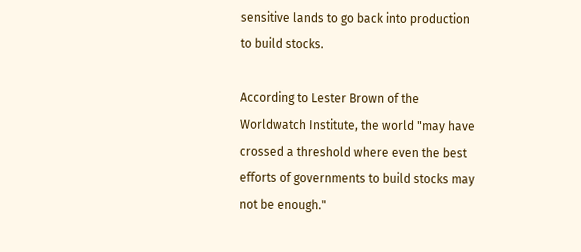sensitive lands to go back into production to build stocks.

According to Lester Brown of the Worldwatch Institute, the world "may have crossed a threshold where even the best efforts of governments to build stocks may not be enough."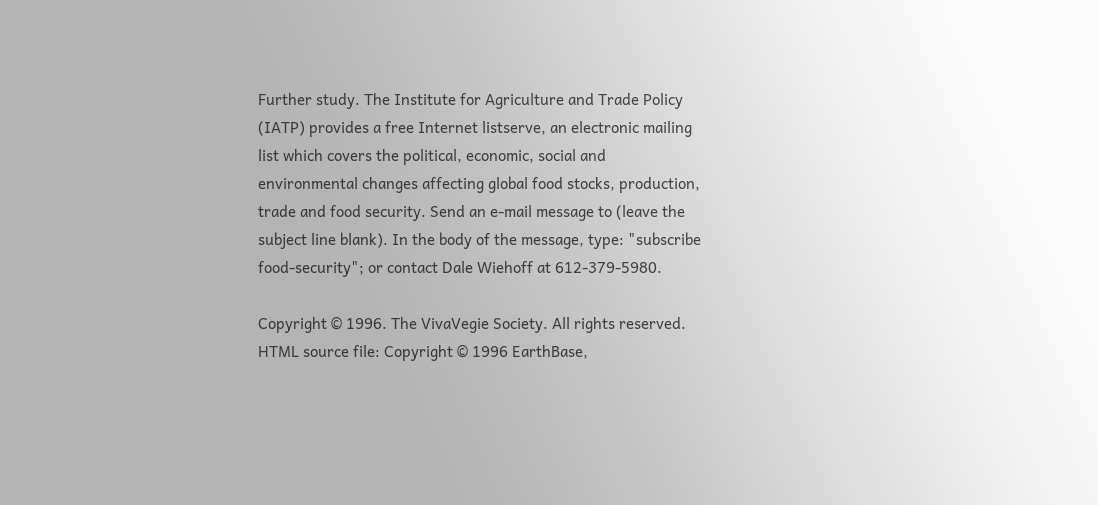Further study. The Institute for Agriculture and Trade Policy (IATP) provides a free Internet listserve, an electronic mailing list which covers the political, economic, social and environmental changes affecting global food stocks, production, trade and food security. Send an e-mail message to (leave the subject line blank). In the body of the message, type: "subscribe food-security"; or contact Dale Wiehoff at 612-379-5980.

Copyright © 1996. The VivaVegie Society. All rights reserved.
HTML source file: Copyright © 1996 EarthBase,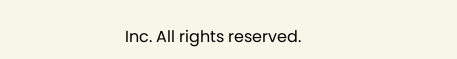Inc. All rights reserved.